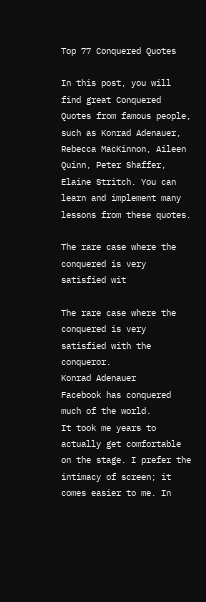Top 77 Conquered Quotes

In this post, you will find great Conquered Quotes from famous people, such as Konrad Adenauer, Rebecca MacKinnon, Aileen Quinn, Peter Shaffer, Elaine Stritch. You can learn and implement many lessons from these quotes.

The rare case where the conquered is very satisfied wit

The rare case where the conquered is very satisfied with the conqueror.
Konrad Adenauer
Facebook has conquered much of the world.
It took me years to actually get comfortable on the stage. I prefer the intimacy of screen; it comes easier to me. In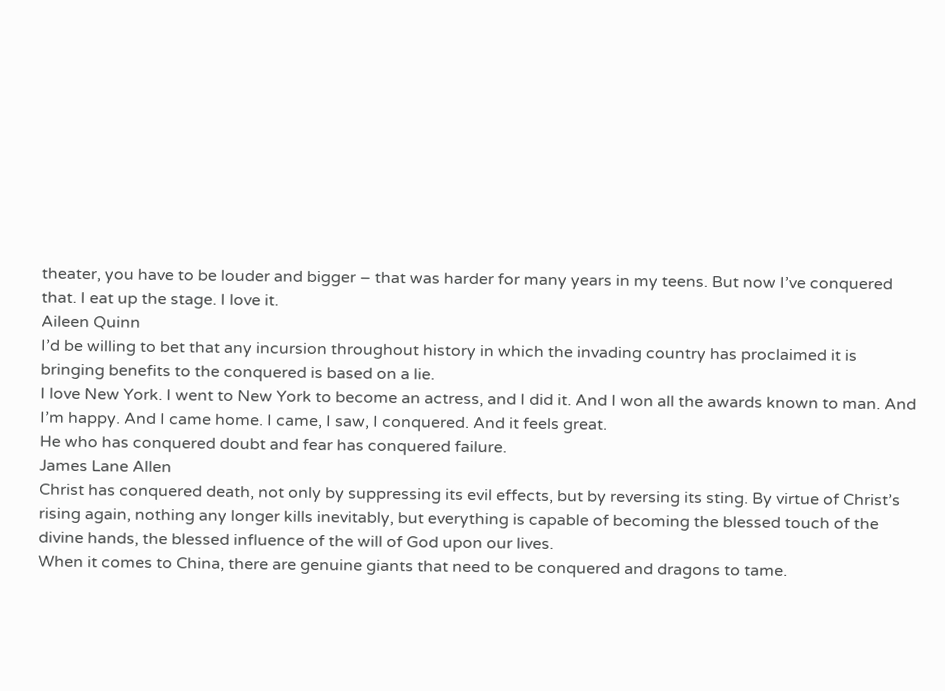theater, you have to be louder and bigger – that was harder for many years in my teens. But now I’ve conquered that. I eat up the stage. I love it.
Aileen Quinn
I’d be willing to bet that any incursion throughout history in which the invading country has proclaimed it is bringing benefits to the conquered is based on a lie.
I love New York. I went to New York to become an actress, and I did it. And I won all the awards known to man. And I’m happy. And I came home. I came, I saw, I conquered. And it feels great.
He who has conquered doubt and fear has conquered failure.
James Lane Allen
Christ has conquered death, not only by suppressing its evil effects, but by reversing its sting. By virtue of Christ’s rising again, nothing any longer kills inevitably, but everything is capable of becoming the blessed touch of the divine hands, the blessed influence of the will of God upon our lives.
When it comes to China, there are genuine giants that need to be conquered and dragons to tame.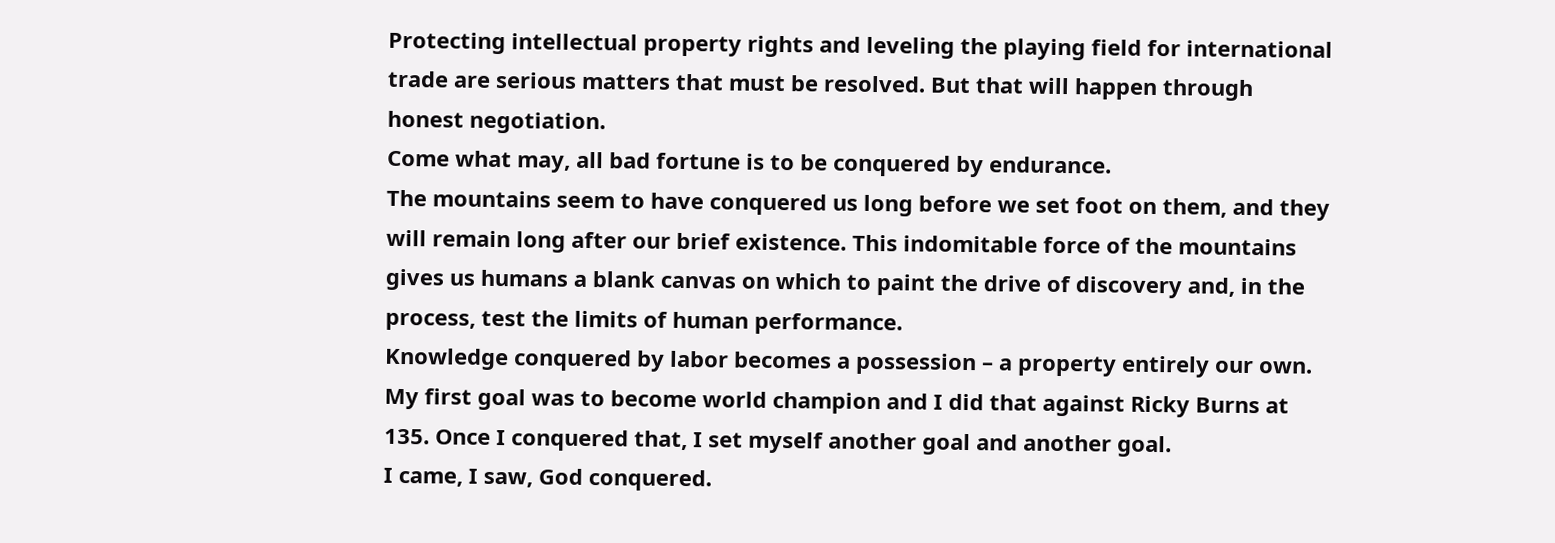Protecting intellectual property rights and leveling the playing field for international trade are serious matters that must be resolved. But that will happen through honest negotiation.
Come what may, all bad fortune is to be conquered by endurance.
The mountains seem to have conquered us long before we set foot on them, and they will remain long after our brief existence. This indomitable force of the mountains gives us humans a blank canvas on which to paint the drive of discovery and, in the process, test the limits of human performance.
Knowledge conquered by labor becomes a possession – a property entirely our own.
My first goal was to become world champion and I did that against Ricky Burns at 135. Once I conquered that, I set myself another goal and another goal.
I came, I saw, God conquered.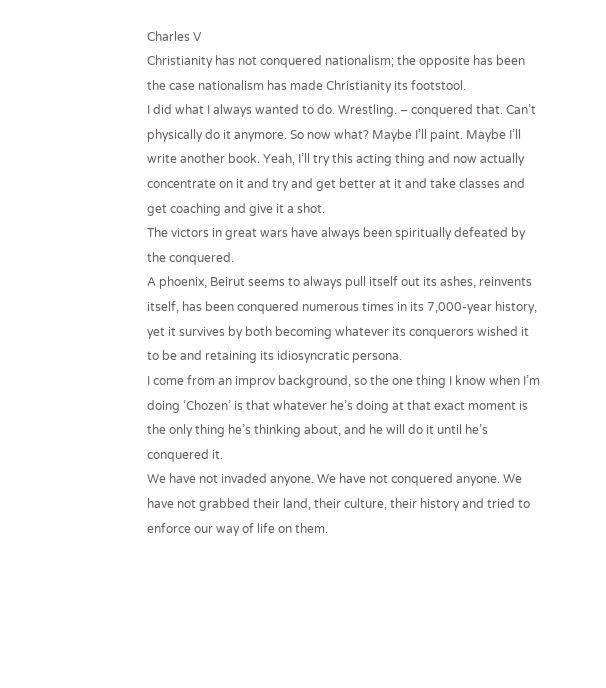Charles V
Christianity has not conquered nationalism; the opposite has been the case nationalism has made Christianity its footstool.
I did what I always wanted to do. Wrestling. – conquered that. Can’t physically do it anymore. So now what? Maybe I’ll paint. Maybe I’ll write another book. Yeah, I’ll try this acting thing and now actually concentrate on it and try and get better at it and take classes and get coaching and give it a shot.
The victors in great wars have always been spiritually defeated by the conquered.
A phoenix, Beirut seems to always pull itself out its ashes, reinvents itself, has been conquered numerous times in its 7,000-year history, yet it survives by both becoming whatever its conquerors wished it to be and retaining its idiosyncratic persona.
I come from an improv background, so the one thing I know when I’m doing ‘Chozen’ is that whatever he’s doing at that exact moment is the only thing he’s thinking about, and he will do it until he’s conquered it.
We have not invaded anyone. We have not conquered anyone. We have not grabbed their land, their culture, their history and tried to enforce our way of life on them.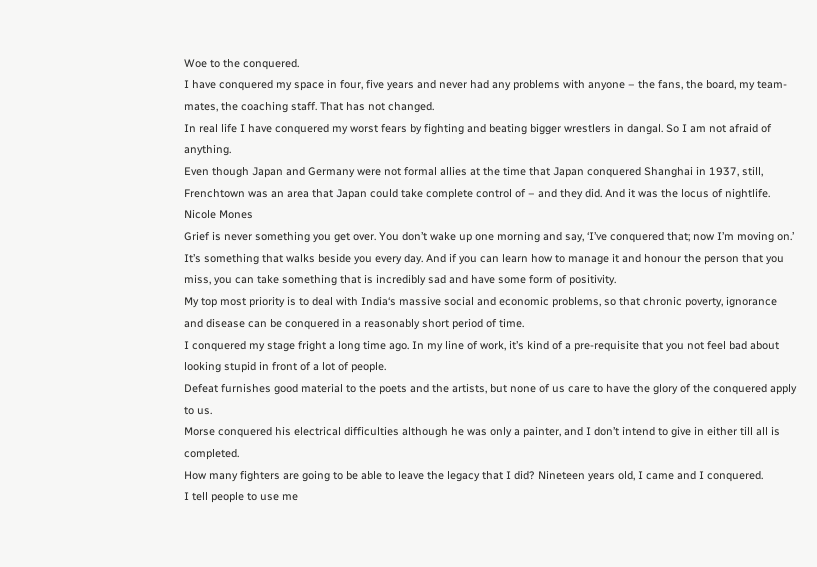Woe to the conquered.
I have conquered my space in four, five years and never had any problems with anyone – the fans, the board, my team-mates, the coaching staff. That has not changed.
In real life I have conquered my worst fears by fighting and beating bigger wrestlers in dangal. So I am not afraid of anything.
Even though Japan and Germany were not formal allies at the time that Japan conquered Shanghai in 1937, still, Frenchtown was an area that Japan could take complete control of – and they did. And it was the locus of nightlife.
Nicole Mones
Grief is never something you get over. You don’t wake up one morning and say, ‘I’ve conquered that; now I’m moving on.’ It’s something that walks beside you every day. And if you can learn how to manage it and honour the person that you miss, you can take something that is incredibly sad and have some form of positivity.
My top most priority is to deal with India‘s massive social and economic problems, so that chronic poverty, ignorance and disease can be conquered in a reasonably short period of time.
I conquered my stage fright a long time ago. In my line of work, it’s kind of a pre-requisite that you not feel bad about looking stupid in front of a lot of people.
Defeat furnishes good material to the poets and the artists, but none of us care to have the glory of the conquered apply to us.
Morse conquered his electrical difficulties although he was only a painter, and I don’t intend to give in either till all is completed.
How many fighters are going to be able to leave the legacy that I did? Nineteen years old, I came and I conquered.
I tell people to use me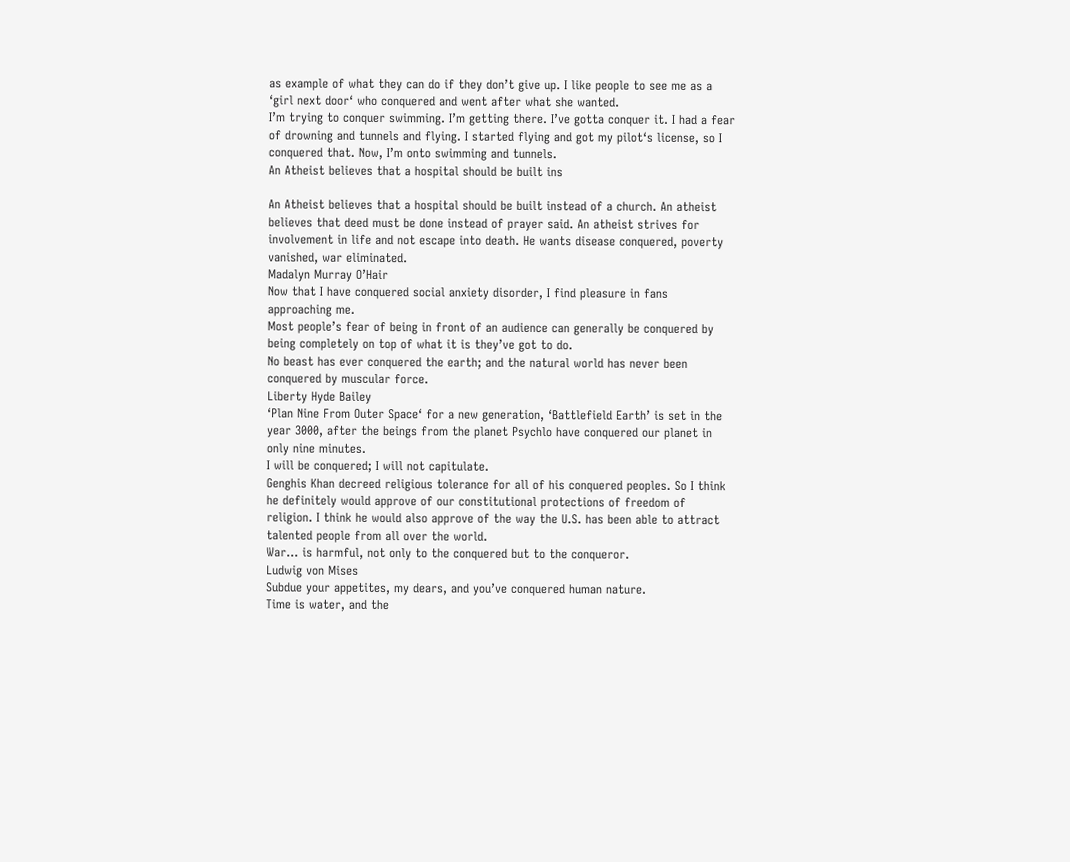as example of what they can do if they don’t give up. I like people to see me as a ‘girl next door‘ who conquered and went after what she wanted.
I’m trying to conquer swimming. I’m getting there. I’ve gotta conquer it. I had a fear of drowning and tunnels and flying. I started flying and got my pilot‘s license, so I conquered that. Now, I’m onto swimming and tunnels.
An Atheist believes that a hospital should be built ins

An Atheist believes that a hospital should be built instead of a church. An atheist believes that deed must be done instead of prayer said. An atheist strives for involvement in life and not escape into death. He wants disease conquered, poverty vanished, war eliminated.
Madalyn Murray O’Hair
Now that I have conquered social anxiety disorder, I find pleasure in fans approaching me.
Most people’s fear of being in front of an audience can generally be conquered by being completely on top of what it is they’ve got to do.
No beast has ever conquered the earth; and the natural world has never been conquered by muscular force.
Liberty Hyde Bailey
‘Plan Nine From Outer Space‘ for a new generation, ‘Battlefield Earth’ is set in the year 3000, after the beings from the planet Psychlo have conquered our planet in only nine minutes.
I will be conquered; I will not capitulate.
Genghis Khan decreed religious tolerance for all of his conquered peoples. So I think he definitely would approve of our constitutional protections of freedom of religion. I think he would also approve of the way the U.S. has been able to attract talented people from all over the world.
War… is harmful, not only to the conquered but to the conqueror.
Ludwig von Mises
Subdue your appetites, my dears, and you’ve conquered human nature.
Time is water, and the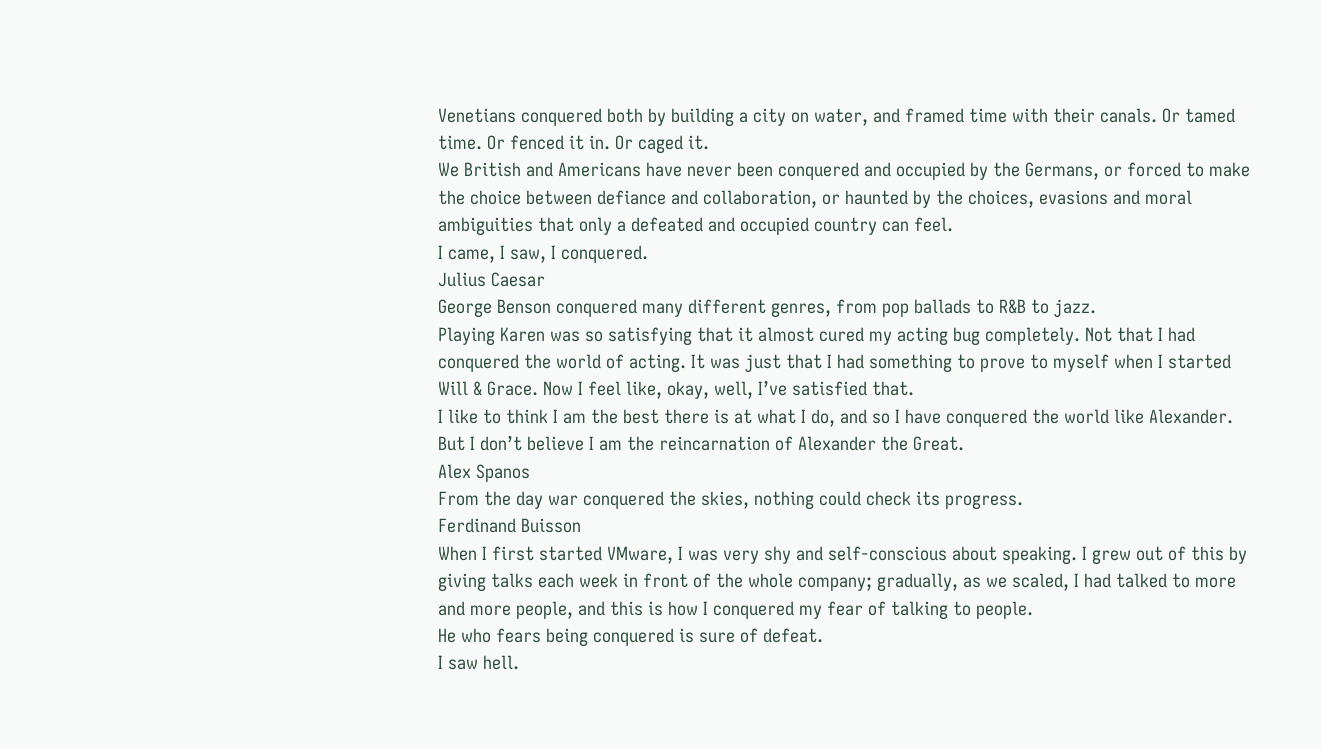Venetians conquered both by building a city on water, and framed time with their canals. Or tamed time. Or fenced it in. Or caged it.
We British and Americans have never been conquered and occupied by the Germans, or forced to make the choice between defiance and collaboration, or haunted by the choices, evasions and moral ambiguities that only a defeated and occupied country can feel.
I came, I saw, I conquered.
Julius Caesar
George Benson conquered many different genres, from pop ballads to R&B to jazz.
Playing Karen was so satisfying that it almost cured my acting bug completely. Not that I had conquered the world of acting. It was just that I had something to prove to myself when I started Will & Grace. Now I feel like, okay, well, I’ve satisfied that.
I like to think I am the best there is at what I do, and so I have conquered the world like Alexander. But I don’t believe I am the reincarnation of Alexander the Great.
Alex Spanos
From the day war conquered the skies, nothing could check its progress.
Ferdinand Buisson
When I first started VMware, I was very shy and self-conscious about speaking. I grew out of this by giving talks each week in front of the whole company; gradually, as we scaled, I had talked to more and more people, and this is how I conquered my fear of talking to people.
He who fears being conquered is sure of defeat.
I saw hell.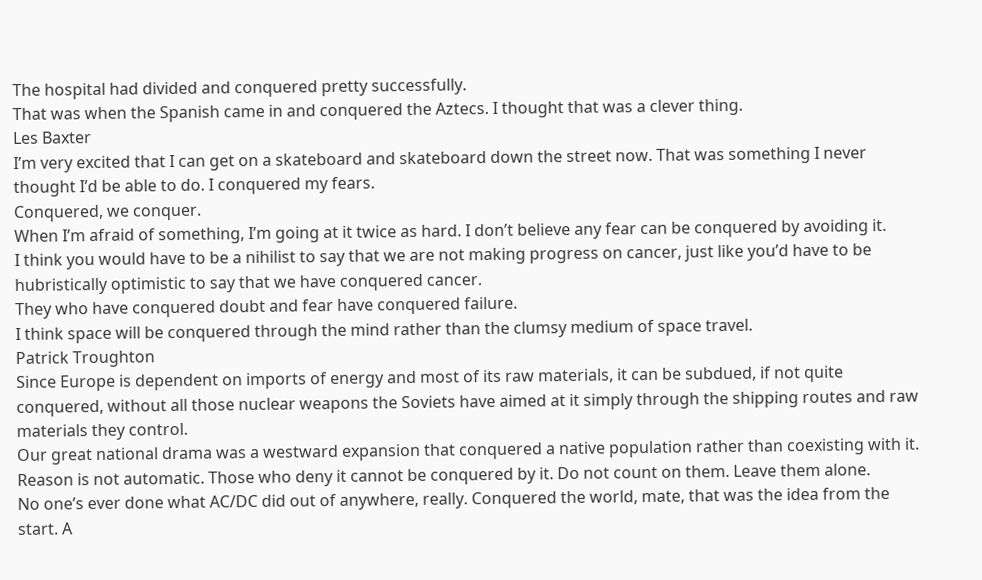The hospital had divided and conquered pretty successfully.
That was when the Spanish came in and conquered the Aztecs. I thought that was a clever thing.
Les Baxter
I’m very excited that I can get on a skateboard and skateboard down the street now. That was something I never thought I’d be able to do. I conquered my fears.
Conquered, we conquer.
When I’m afraid of something, I’m going at it twice as hard. I don’t believe any fear can be conquered by avoiding it.
I think you would have to be a nihilist to say that we are not making progress on cancer, just like you’d have to be hubristically optimistic to say that we have conquered cancer.
They who have conquered doubt and fear have conquered failure.
I think space will be conquered through the mind rather than the clumsy medium of space travel.
Patrick Troughton
Since Europe is dependent on imports of energy and most of its raw materials, it can be subdued, if not quite conquered, without all those nuclear weapons the Soviets have aimed at it simply through the shipping routes and raw materials they control.
Our great national drama was a westward expansion that conquered a native population rather than coexisting with it.
Reason is not automatic. Those who deny it cannot be conquered by it. Do not count on them. Leave them alone.
No one’s ever done what AC/DC did out of anywhere, really. Conquered the world, mate, that was the idea from the start. A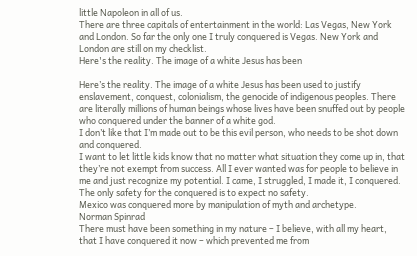little Napoleon in all of us.
There are three capitals of entertainment in the world: Las Vegas, New York and London. So far the only one I truly conquered is Vegas. New York and London are still on my checklist.
Here's the reality. The image of a white Jesus has been

Here’s the reality. The image of a white Jesus has been used to justify enslavement, conquest, colonialism, the genocide of indigenous peoples. There are literally millions of human beings whose lives have been snuffed out by people who conquered under the banner of a white god.
I don’t like that I’m made out to be this evil person, who needs to be shot down and conquered.
I want to let little kids know that no matter what situation they come up in, that they’re not exempt from success. All I ever wanted was for people to believe in me and just recognize my potential. I came, I struggled, I made it, I conquered.
The only safety for the conquered is to expect no safety.
Mexico was conquered more by manipulation of myth and archetype.
Norman Spinrad
There must have been something in my nature – I believe, with all my heart, that I have conquered it now – which prevented me from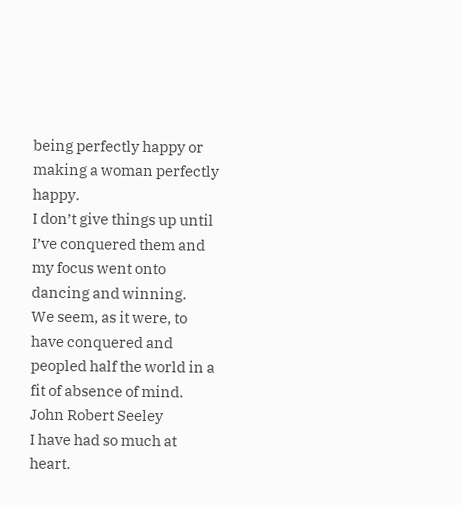being perfectly happy or making a woman perfectly happy.
I don’t give things up until I’ve conquered them and my focus went onto dancing and winning.
We seem, as it were, to have conquered and peopled half the world in a fit of absence of mind.
John Robert Seeley
I have had so much at heart.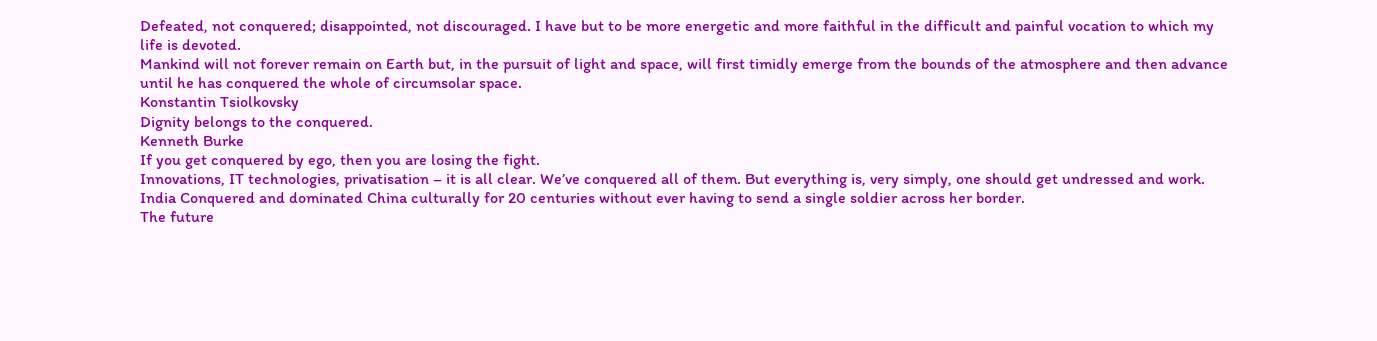Defeated, not conquered; disappointed, not discouraged. I have but to be more energetic and more faithful in the difficult and painful vocation to which my life is devoted.
Mankind will not forever remain on Earth but, in the pursuit of light and space, will first timidly emerge from the bounds of the atmosphere and then advance until he has conquered the whole of circumsolar space.
Konstantin Tsiolkovsky
Dignity belongs to the conquered.
Kenneth Burke
If you get conquered by ego, then you are losing the fight.
Innovations, IT technologies, privatisation – it is all clear. We’ve conquered all of them. But everything is, very simply, one should get undressed and work.
India Conquered and dominated China culturally for 20 centuries without ever having to send a single soldier across her border.
The future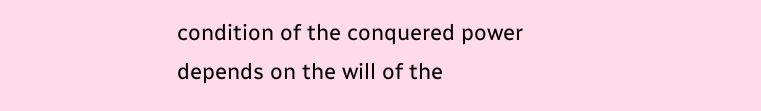condition of the conquered power depends on the will of the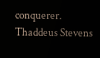conquerer.
Thaddeus Stevens